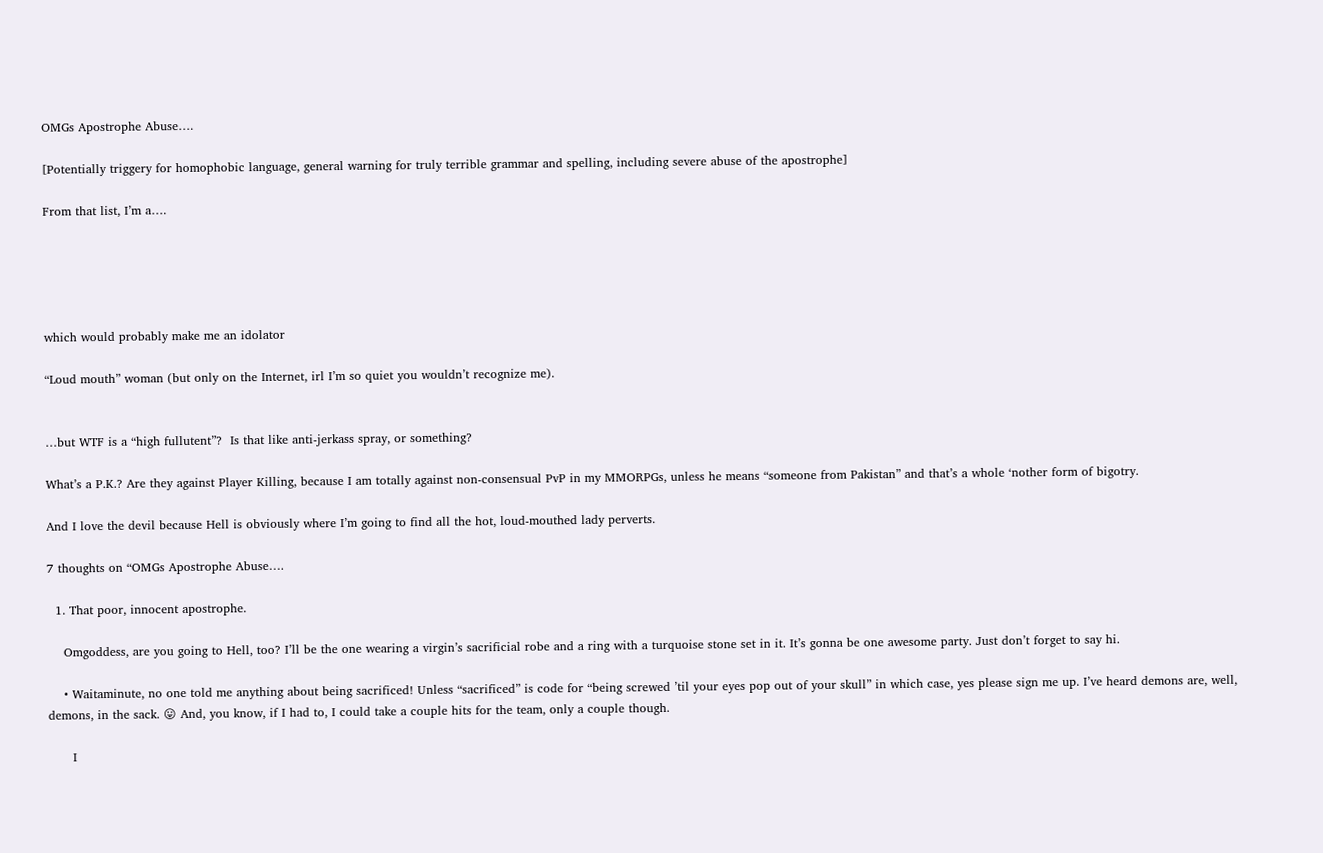OMGs Apostrophe Abuse….

[Potentially triggery for homophobic language, general warning for truly terrible grammar and spelling, including severe abuse of the apostrophe]

From that list, I’m a….





which would probably make me an idolator

“Loud mouth” woman (but only on the Internet, irl I’m so quiet you wouldn’t recognize me).


…but WTF is a “high fullutent”?  Is that like anti-jerkass spray, or something?

What’s a P.K.? Are they against Player Killing, because I am totally against non-consensual PvP in my MMORPGs, unless he means “someone from Pakistan” and that’s a whole ‘nother form of bigotry.

And I love the devil because Hell is obviously where I’m going to find all the hot, loud-mouthed lady perverts.

7 thoughts on “OMGs Apostrophe Abuse….

  1. That poor, innocent apostrophe.

    Omgoddess, are you going to Hell, too? I’ll be the one wearing a virgin’s sacrificial robe and a ring with a turquoise stone set in it. It’s gonna be one awesome party. Just don’t forget to say hi.

    • Waitaminute, no one told me anything about being sacrificed! Unless “sacrificed” is code for “being screwed ’til your eyes pop out of your skull” in which case, yes please sign me up. I’ve heard demons are, well, demons, in the sack. 😛 And, you know, if I had to, I could take a couple hits for the team, only a couple though.

      I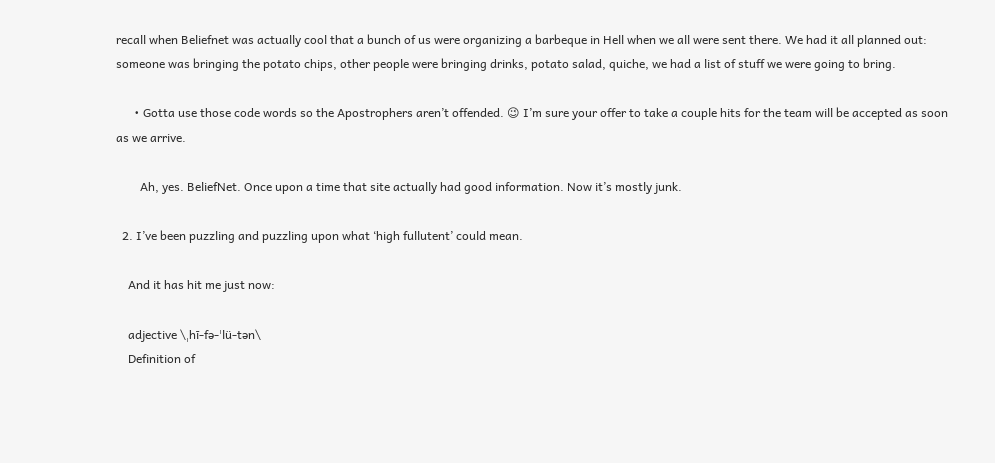recall when Beliefnet was actually cool that a bunch of us were organizing a barbeque in Hell when we all were sent there. We had it all planned out: someone was bringing the potato chips, other people were bringing drinks, potato salad, quiche, we had a list of stuff we were going to bring.

      • Gotta use those code words so the Apostrophers aren’t offended. 😉 I’m sure your offer to take a couple hits for the team will be accepted as soon as we arrive.

        Ah, yes. BeliefNet. Once upon a time that site actually had good information. Now it’s mostly junk.

  2. I’ve been puzzling and puzzling upon what ‘high fullutent’ could mean.

    And it has hit me just now:

    adjective \ˌhī-fə-ˈlü-tən\
    Definition of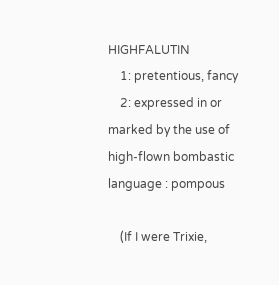HIGHFALUTIN
    1: pretentious, fancy
    2: expressed in or marked by the use of high-flown bombastic language : pompous

    (If I were Trixie,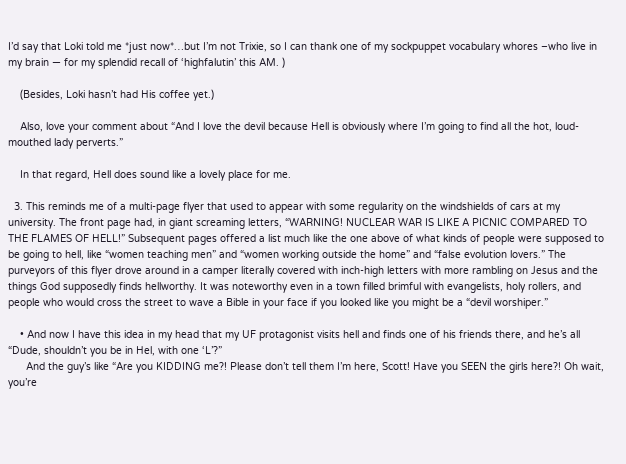I’d say that Loki told me *just now*…but I’m not Trixie, so I can thank one of my sockpuppet vocabulary whores –who live in my brain — for my splendid recall of ‘highfalutin’ this AM. )

    (Besides, Loki hasn’t had His coffee yet.)

    Also, love your comment about “And I love the devil because Hell is obviously where I’m going to find all the hot, loud-mouthed lady perverts.”

    In that regard, Hell does sound like a lovely place for me.

  3. This reminds me of a multi-page flyer that used to appear with some regularity on the windshields of cars at my university. The front page had, in giant screaming letters, “WARNING! NUCLEAR WAR IS LIKE A PICNIC COMPARED TO THE FLAMES OF HELL!” Subsequent pages offered a list much like the one above of what kinds of people were supposed to be going to hell, like “women teaching men” and “women working outside the home” and “false evolution lovers.” The purveyors of this flyer drove around in a camper literally covered with inch-high letters with more rambling on Jesus and the things God supposedly finds hellworthy. It was noteworthy even in a town filled brimful with evangelists, holy rollers, and people who would cross the street to wave a Bible in your face if you looked like you might be a “devil worshiper.”

    • And now I have this idea in my head that my UF protagonist visits hell and finds one of his friends there, and he’s all “Dude, shouldn’t you be in Hel, with one ‘L’?”
      And the guy’s like “Are you KIDDING me?! Please don’t tell them I’m here, Scott! Have you SEEN the girls here?! Oh wait, you’re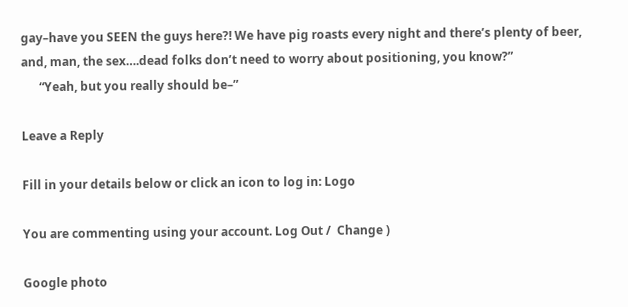gay–have you SEEN the guys here?! We have pig roasts every night and there’s plenty of beer, and, man, the sex….dead folks don’t need to worry about positioning, you know?”
      “Yeah, but you really should be–”

Leave a Reply

Fill in your details below or click an icon to log in: Logo

You are commenting using your account. Log Out /  Change )

Google photo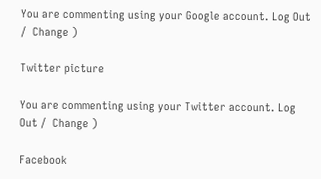You are commenting using your Google account. Log Out /  Change )

Twitter picture

You are commenting using your Twitter account. Log Out /  Change )

Facebook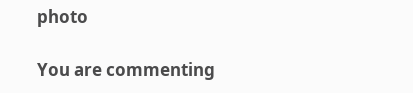photo

You are commenting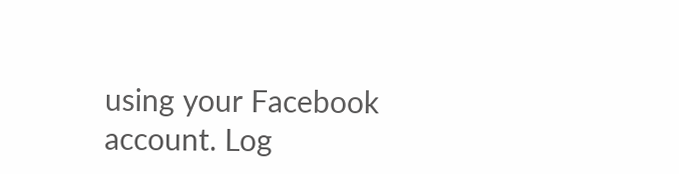using your Facebook account. Log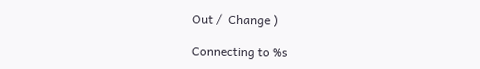Out /  Change )

Connecting to %s